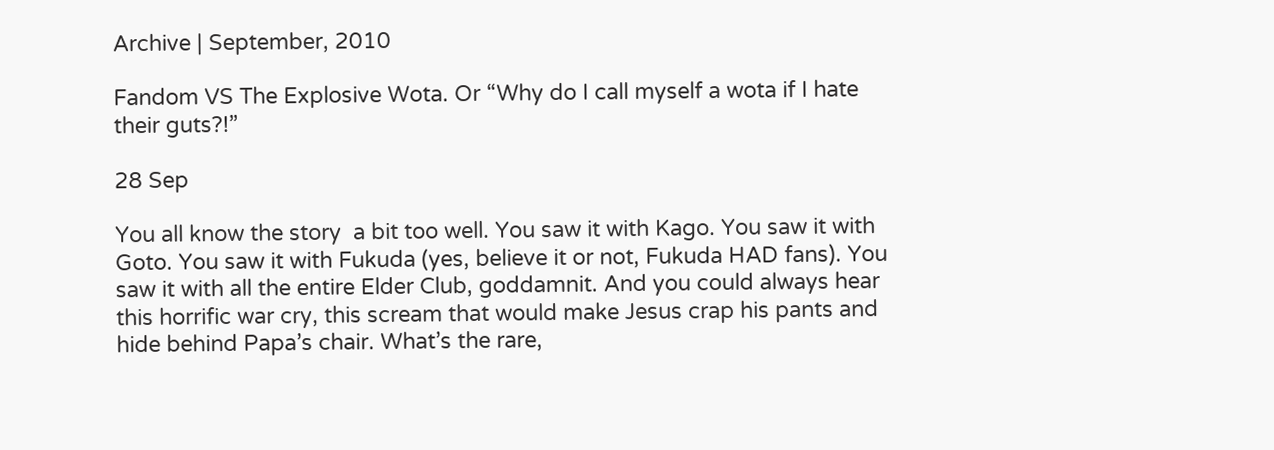Archive | September, 2010

Fandom VS The Explosive Wota. Or “Why do I call myself a wota if I hate their guts?!”

28 Sep

You all know the story  a bit too well. You saw it with Kago. You saw it with Goto. You saw it with Fukuda (yes, believe it or not, Fukuda HAD fans). You saw it with all the entire Elder Club, goddamnit. And you could always hear this horrific war cry, this scream that would make Jesus crap his pants and hide behind Papa’s chair. What’s the rare,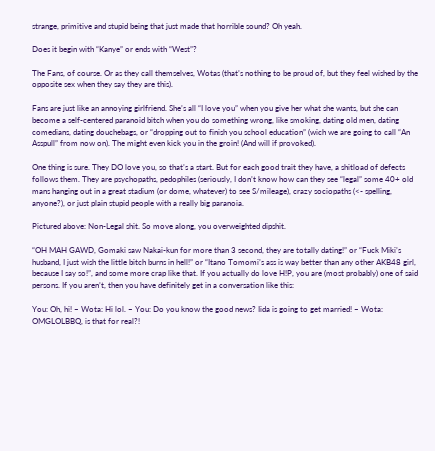strange, primitive and stupid being that just made that horrible sound? Oh yeah.

Does it begin with “Kanye” or ends with “West”?

The Fans, of course. Or as they call themselves, Wotas (that’s nothing to be proud of, but they feel wished by the opposite sex when they say they are this).

Fans are just like an annoying girlfriend. She’s all “I love you” when you give her what she wants, but she can become a self-centered paranoid bitch when you do something wrong, like smoking, dating old men, dating comedians, dating douchebags, or “dropping out to finish you school education” (wich we are going to call “An Asspull” from now on). The might even kick you in the groin! (And will if provoked).

One thing is sure. They DO love you, so that’s a start. But for each good trait they have, a shitload of defects follows them. They are psychopaths, pedophiles (seriously, I don’t know how can they see “legal” some 40+ old mans hanging out in a great stadium (or dome, whatever) to see S/mileage), crazy sociopaths (<- spelling, anyone?), or just plain stupid people with a really big paranoia.

Pictured above: Non-Legal shit. So move along, you overweighted dipshit.

“OH MAH GAWD, Gomaki saw Nakai-kun for more than 3 second, they are totally dating!” or “Fuck Miki’s husband, I just wish the little bitch burns in hell!” or “Itano Tomomi’s ass is way better than any other AKB48 girl, because I say so!”, and some more crap like that. If you actually do love H!P, you are (most probably) one of said persons. If you aren’t, then you have definitely get in a conversation like this:

You: Oh, hi! – Wota: Hi lol. – You: Do you know the good news? Iida is going to get married! – Wota: OMGLOLBBQ, is that for real?!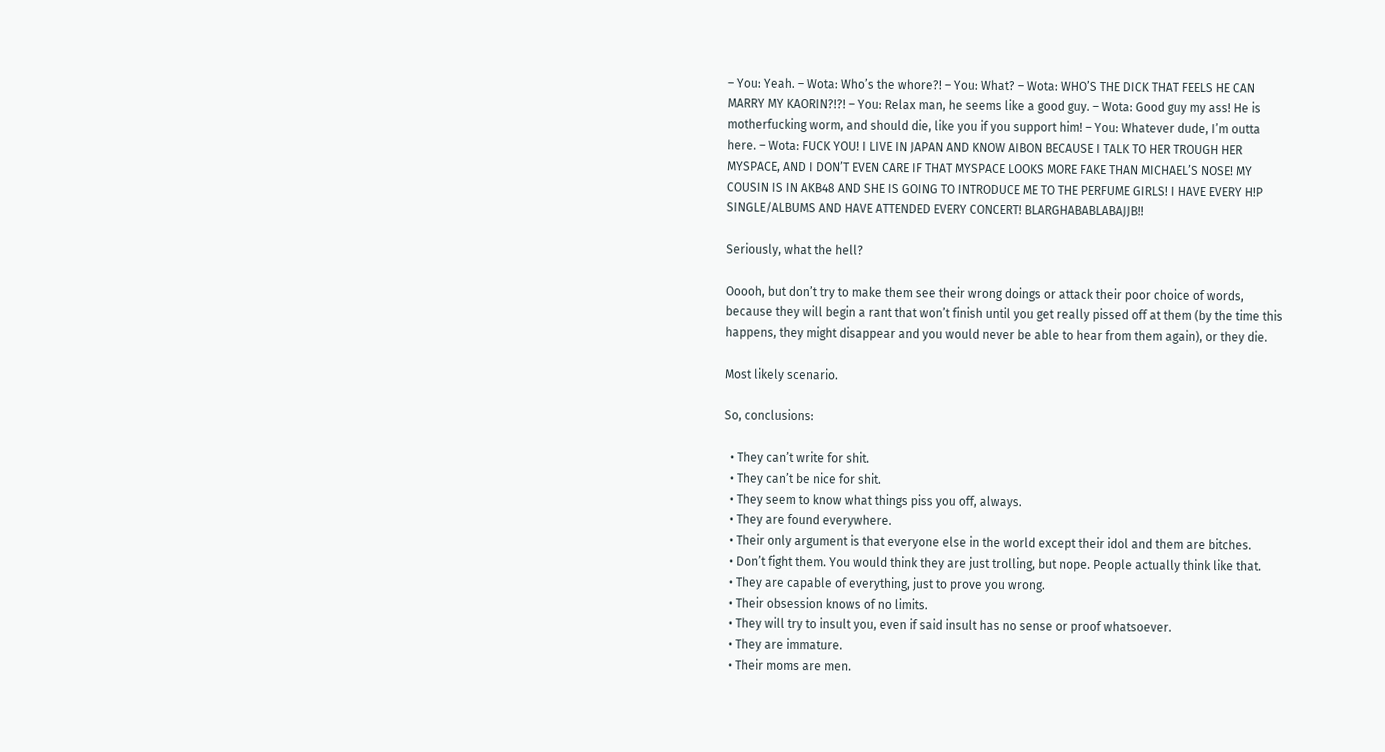– You: Yeah. – Wota: Who’s the whore?! – You: What? – Wota: WHO’S THE DICK THAT FEELS HE CAN MARRY MY KAORIN?!?! – You: Relax man, he seems like a good guy. – Wota: Good guy my ass! He is motherfucking worm, and should die, like you if you support him! – You: Whatever dude, I’m outta here. – Wota: FUCK YOU! I LIVE IN JAPAN AND KNOW AIBON BECAUSE I TALK TO HER TROUGH HER MYSPACE, AND I DON’T EVEN CARE IF THAT MYSPACE LOOKS MORE FAKE THAN MICHAEL’S NOSE! MY COUSIN IS IN AKB48 AND SHE IS GOING TO INTRODUCE ME TO THE PERFUME GIRLS! I HAVE EVERY H!P SINGLE/ALBUMS AND HAVE ATTENDED EVERY CONCERT! BLARGHABABLABAJJB!!

Seriously, what the hell?

Ooooh, but don’t try to make them see their wrong doings or attack their poor choice of words, because they will begin a rant that won’t finish until you get really pissed off at them (by the time this happens, they might disappear and you would never be able to hear from them again), or they die.

Most likely scenario.

So, conclusions:

  • They can’t write for shit.
  • They can’t be nice for shit.
  • They seem to know what things piss you off, always.
  • They are found everywhere.
  • Their only argument is that everyone else in the world except their idol and them are bitches.
  • Don’t fight them. You would think they are just trolling, but nope. People actually think like that.
  • They are capable of everything, just to prove you wrong.
  • Their obsession knows of no limits.
  • They will try to insult you, even if said insult has no sense or proof whatsoever.
  • They are immature.
  • Their moms are men.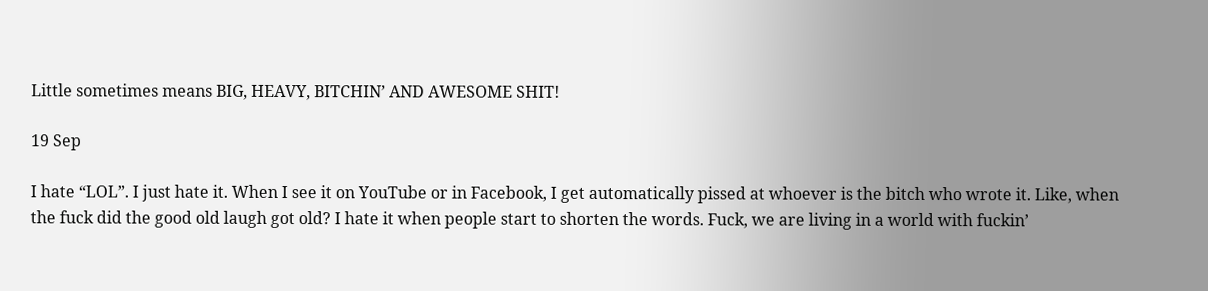Little sometimes means BIG, HEAVY, BITCHIN’ AND AWESOME SHIT!

19 Sep

I hate “LOL”. I just hate it. When I see it on YouTube or in Facebook, I get automatically pissed at whoever is the bitch who wrote it. Like, when the fuck did the good old laugh got old? I hate it when people start to shorten the words. Fuck, we are living in a world with fuckin’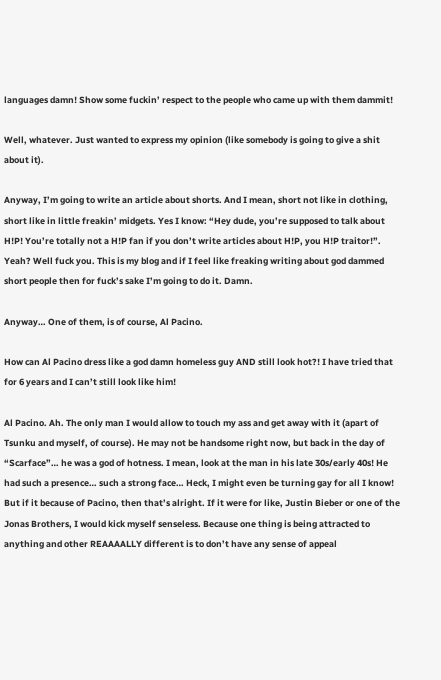languages damn! Show some fuckin’ respect to the people who came up with them dammit!

Well, whatever. Just wanted to express my opinion (like somebody is going to give a shit about it).

Anyway, I’m going to write an article about shorts. And I mean, short not like in clothing, short like in little freakin’ midgets. Yes I know: “Hey dude, you’re supposed to talk about H!P! You’re totally not a H!P fan if you don’t write articles about H!P, you H!P traitor!”. Yeah? Well fuck you. This is my blog and if I feel like freaking writing about god dammed short people then for fuck’s sake I’m going to do it. Damn.

Anyway… One of them, is of course, Al Pacino.

How can Al Pacino dress like a god damn homeless guy AND still look hot?! I have tried that for 6 years and I can’t still look like him!

Al Pacino. Ah. The only man I would allow to touch my ass and get away with it (apart of Tsunku and myself, of course). He may not be handsome right now, but back in the day of “Scarface”… he was a god of hotness. I mean, look at the man in his late 30s/early 40s! He had such a presence… such a strong face… Heck, I might even be turning gay for all I know! But if it because of Pacino, then that’s alright. If it were for like, Justin Bieber or one of the Jonas Brothers, I would kick myself senseless. Because one thing is being attracted to anything and other REAAAALLY different is to don’t have any sense of appeal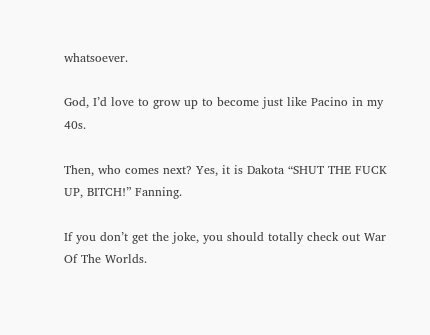whatsoever.

God, I’d love to grow up to become just like Pacino in my 40s.

Then, who comes next? Yes, it is Dakota “SHUT THE FUCK UP, BITCH!” Fanning.

If you don’t get the joke, you should totally check out War Of The Worlds.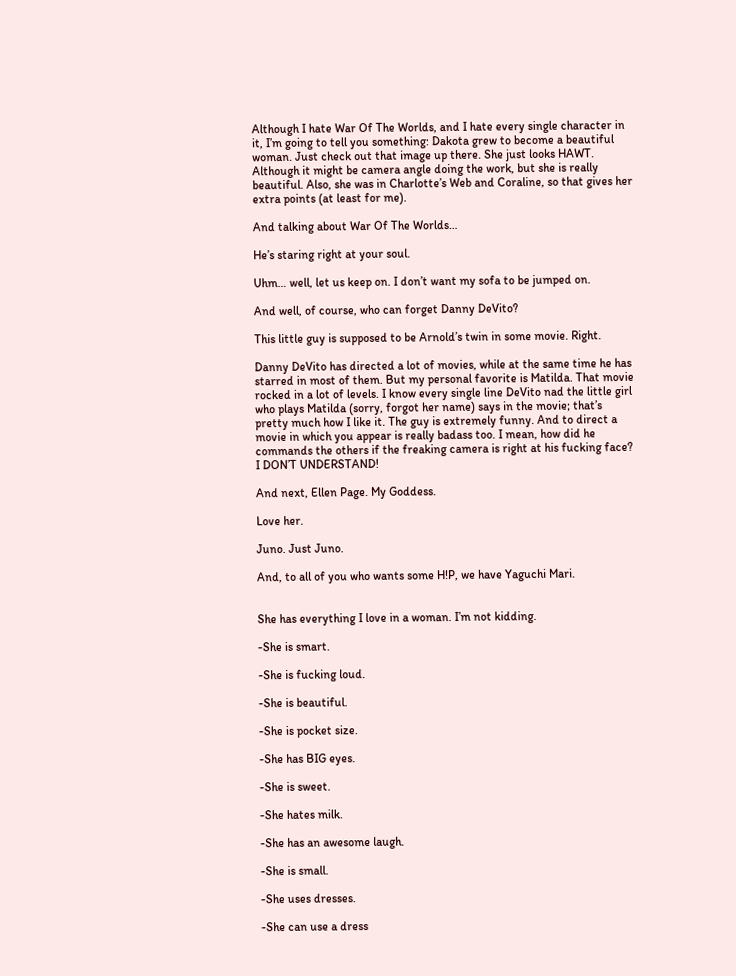Although I hate War Of The Worlds, and I hate every single character in it, I’m going to tell you something: Dakota grew to become a beautiful woman. Just check out that image up there. She just looks HAWT. Although it might be camera angle doing the work, but she is really beautiful. Also, she was in Charlotte’s Web and Coraline, so that gives her extra points (at least for me).

And talking about War Of The Worlds…

He’s staring right at your soul.

Uhm… well, let us keep on. I don’t want my sofa to be jumped on.

And well, of course, who can forget Danny DeVito?

This little guy is supposed to be Arnold’s twin in some movie. Right.

Danny DeVito has directed a lot of movies, while at the same time he has starred in most of them. But my personal favorite is Matilda. That movie rocked in a lot of levels. I know every single line DeVito nad the little girl who plays Matilda (sorry, forgot her name) says in the movie; that’s pretty much how I like it. The guy is extremely funny. And to direct a movie in which you appear is really badass too. I mean, how did he commands the others if the freaking camera is right at his fucking face? I DON’T UNDERSTAND!

And next, Ellen Page. My Goddess.

Love her.

Juno. Just Juno.

And, to all of you who wants some H!P, we have Yaguchi Mari.


She has everything I love in a woman. I’m not kidding.

-She is smart.

-She is fucking loud.

-She is beautiful.

-She is pocket size.

-She has BIG eyes.

-She is sweet.

-She hates milk.

-She has an awesome laugh.

-She is small.

-She uses dresses.

-She can use a dress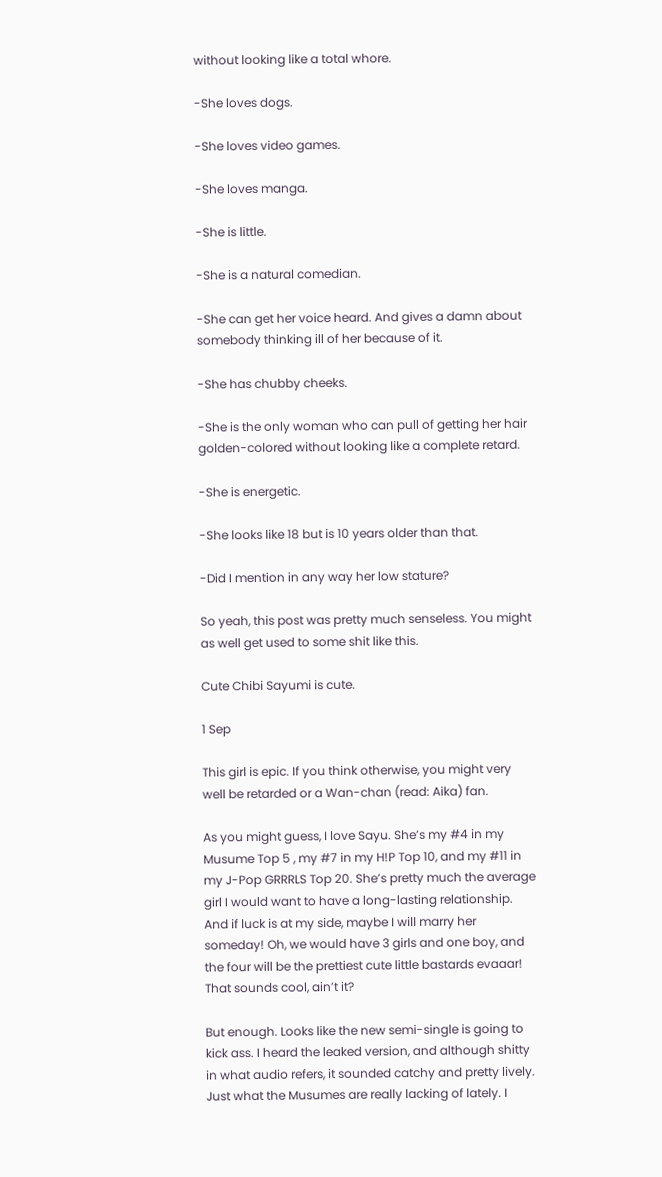without looking like a total whore.

-She loves dogs.

-She loves video games.

-She loves manga.

-She is little.

-She is a natural comedian.

-She can get her voice heard. And gives a damn about somebody thinking ill of her because of it.

-She has chubby cheeks.

-She is the only woman who can pull of getting her hair golden-colored without looking like a complete retard.

-She is energetic.

-She looks like 18 but is 10 years older than that.

-Did I mention in any way her low stature?

So yeah, this post was pretty much senseless. You might as well get used to some shit like this.

Cute Chibi Sayumi is cute.

1 Sep

This girl is epic. If you think otherwise, you might very well be retarded or a Wan-chan (read: Aika) fan.

As you might guess, I love Sayu. She’s my #4 in my Musume Top 5 , my #7 in my H!P Top 10, and my #11 in my J-Pop GRRRLS Top 20. She’s pretty much the average girl I would want to have a long-lasting relationship. And if luck is at my side, maybe I will marry her someday! Oh, we would have 3 girls and one boy, and the four will be the prettiest cute little bastards evaaar! That sounds cool, ain’t it?

But enough. Looks like the new semi-single is going to kick ass. I heard the leaked version, and although shitty in what audio refers, it sounded catchy and pretty lively. Just what the Musumes are really lacking of lately. I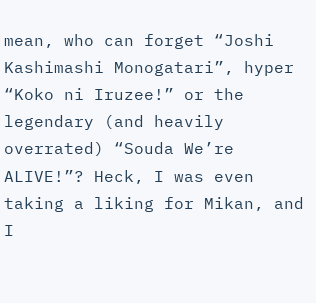mean, who can forget “Joshi Kashimashi Monogatari”, hyper “Koko ni Iruzee!” or the legendary (and heavily overrated) “Souda We’re ALIVE!”? Heck, I was even taking a liking for Mikan, and I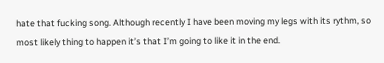hate that fucking song. Although recently I have been moving my legs with its rythm, so most likely thing to happen it’s that I’m going to like it in the end.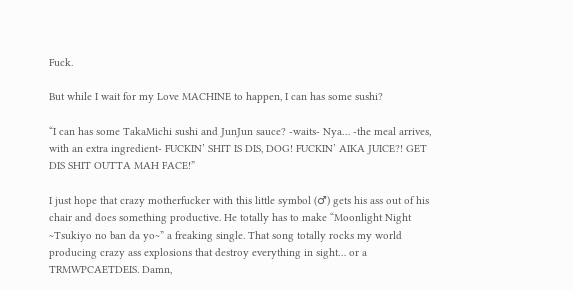Fuck.

But while I wait for my Love MACHINE to happen, I can has some sushi?

“I can has some TakaMichi sushi and JunJun sauce? -waits- Nya… -the meal arrives, with an extra ingredient- FUCKIN’ SHIT IS DIS, DOG! FUCKIN’ AIKA JUICE?! GET DIS SHIT OUTTA MAH FACE!”

I just hope that crazy motherfucker with this little symbol (♂) gets his ass out of his chair and does something productive. He totally has to make “Moonlight Night ~Tsukiyo no ban da yo~” a freaking single. That song totally rocks my world producing crazy ass explosions that destroy everything in sight… or a TRMWPCAETDEIS. Damn,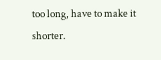too long, have to make it shorter.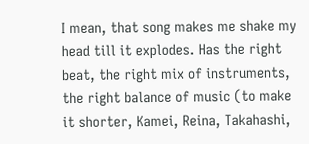I mean, that song makes me shake my head till it explodes. Has the right beat, the right mix of instruments, the right balance of music (to make it shorter, Kamei, Reina, Takahashi,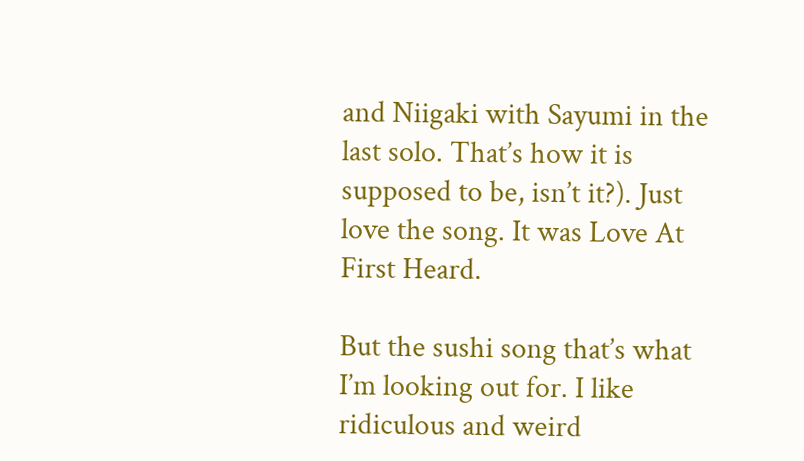and Niigaki with Sayumi in the last solo. That’s how it is supposed to be, isn’t it?). Just love the song. It was Love At First Heard.

But the sushi song that’s what I’m looking out for. I like ridiculous and weird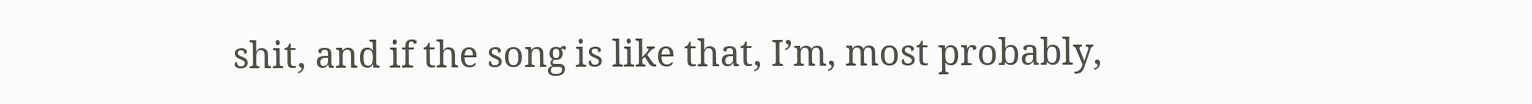shit, and if the song is like that, I’m, most probably,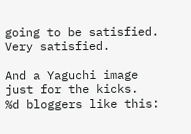going to be satisfied. Very satisfied.

And a Yaguchi image just for the kicks.
%d bloggers like this: